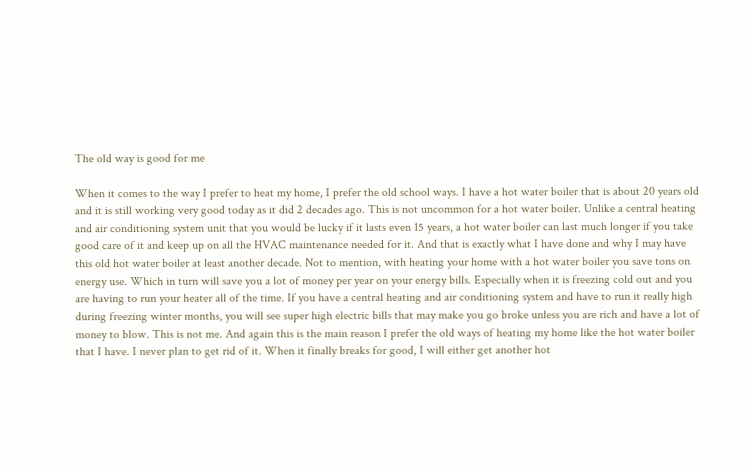The old way is good for me

When it comes to the way I prefer to heat my home, I prefer the old school ways. I have a hot water boiler that is about 20 years old and it is still working very good today as it did 2 decades ago. This is not uncommon for a hot water boiler. Unlike a central heating and air conditioning system unit that you would be lucky if it lasts even 15 years, a hot water boiler can last much longer if you take good care of it and keep up on all the HVAC maintenance needed for it. And that is exactly what I have done and why I may have this old hot water boiler at least another decade. Not to mention, with heating your home with a hot water boiler you save tons on energy use. Which in turn will save you a lot of money per year on your energy bills. Especially when it is freezing cold out and you are having to run your heater all of the time. If you have a central heating and air conditioning system and have to run it really high during freezing winter months, you will see super high electric bills that may make you go broke unless you are rich and have a lot of money to blow. This is not me. And again this is the main reason I prefer the old ways of heating my home like the hot water boiler that I have. I never plan to get rid of it. When it finally breaks for good, I will either get another hot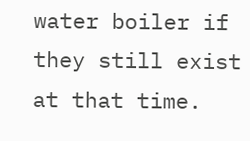water boiler if they still exist at that time.